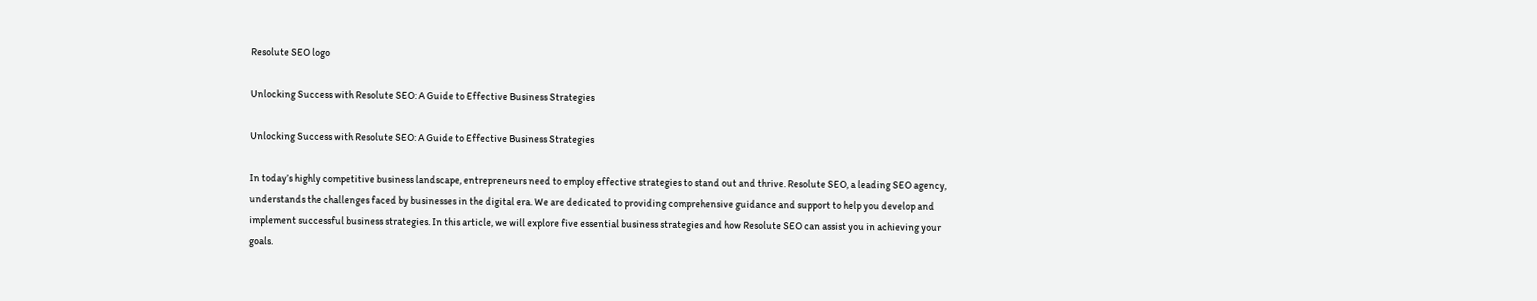Resolute SEO logo

Unlocking Success with Resolute SEO: A Guide to Effective Business Strategies

Unlocking Success with Resolute SEO: A Guide to Effective Business Strategies

In today’s highly competitive business landscape, entrepreneurs need to employ effective strategies to stand out and thrive. Resolute SEO, a leading SEO agency, understands the challenges faced by businesses in the digital era. We are dedicated to providing comprehensive guidance and support to help you develop and implement successful business strategies. In this article, we will explore five essential business strategies and how Resolute SEO can assist you in achieving your goals.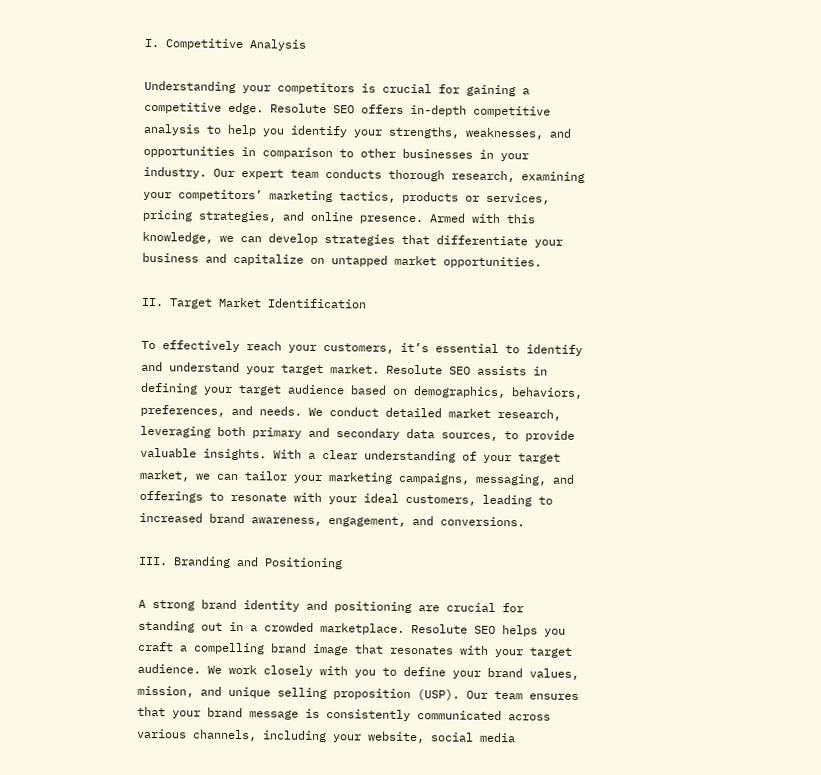I. Competitive Analysis

Understanding your competitors is crucial for gaining a competitive edge. Resolute SEO offers in-depth competitive analysis to help you identify your strengths, weaknesses, and opportunities in comparison to other businesses in your industry. Our expert team conducts thorough research, examining your competitors’ marketing tactics, products or services, pricing strategies, and online presence. Armed with this knowledge, we can develop strategies that differentiate your business and capitalize on untapped market opportunities.

II. Target Market Identification

To effectively reach your customers, it’s essential to identify and understand your target market. Resolute SEO assists in defining your target audience based on demographics, behaviors, preferences, and needs. We conduct detailed market research, leveraging both primary and secondary data sources, to provide valuable insights. With a clear understanding of your target market, we can tailor your marketing campaigns, messaging, and offerings to resonate with your ideal customers, leading to increased brand awareness, engagement, and conversions.

III. Branding and Positioning

A strong brand identity and positioning are crucial for standing out in a crowded marketplace. Resolute SEO helps you craft a compelling brand image that resonates with your target audience. We work closely with you to define your brand values, mission, and unique selling proposition (USP). Our team ensures that your brand message is consistently communicated across various channels, including your website, social media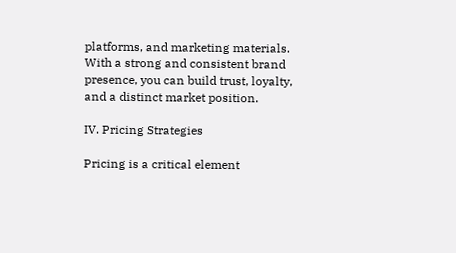platforms, and marketing materials. With a strong and consistent brand presence, you can build trust, loyalty, and a distinct market position.

IV. Pricing Strategies

Pricing is a critical element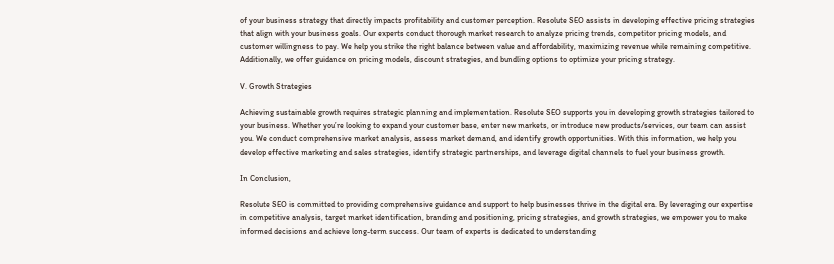of your business strategy that directly impacts profitability and customer perception. Resolute SEO assists in developing effective pricing strategies that align with your business goals. Our experts conduct thorough market research to analyze pricing trends, competitor pricing models, and customer willingness to pay. We help you strike the right balance between value and affordability, maximizing revenue while remaining competitive. Additionally, we offer guidance on pricing models, discount strategies, and bundling options to optimize your pricing strategy.

V. Growth Strategies

Achieving sustainable growth requires strategic planning and implementation. Resolute SEO supports you in developing growth strategies tailored to your business. Whether you’re looking to expand your customer base, enter new markets, or introduce new products/services, our team can assist you. We conduct comprehensive market analysis, assess market demand, and identify growth opportunities. With this information, we help you develop effective marketing and sales strategies, identify strategic partnerships, and leverage digital channels to fuel your business growth.

In Conclusion,

Resolute SEO is committed to providing comprehensive guidance and support to help businesses thrive in the digital era. By leveraging our expertise in competitive analysis, target market identification, branding and positioning, pricing strategies, and growth strategies, we empower you to make informed decisions and achieve long-term success. Our team of experts is dedicated to understanding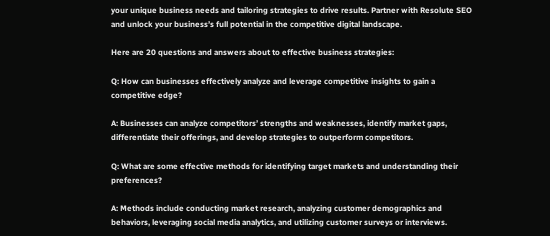your unique business needs and tailoring strategies to drive results. Partner with Resolute SEO and unlock your business’s full potential in the competitive digital landscape.

Here are 20 questions and answers about to effective business strategies:

Q: How can businesses effectively analyze and leverage competitive insights to gain a competitive edge?

A: Businesses can analyze competitors’ strengths and weaknesses, identify market gaps, differentiate their offerings, and develop strategies to outperform competitors.

Q: What are some effective methods for identifying target markets and understanding their preferences?

A: Methods include conducting market research, analyzing customer demographics and behaviors, leveraging social media analytics, and utilizing customer surveys or interviews.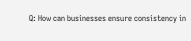Q: How can businesses ensure consistency in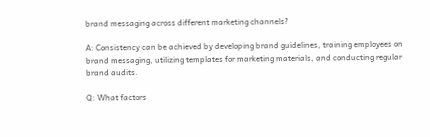brand messaging across different marketing channels?

A: Consistency can be achieved by developing brand guidelines, training employees on brand messaging, utilizing templates for marketing materials, and conducting regular brand audits.

Q: What factors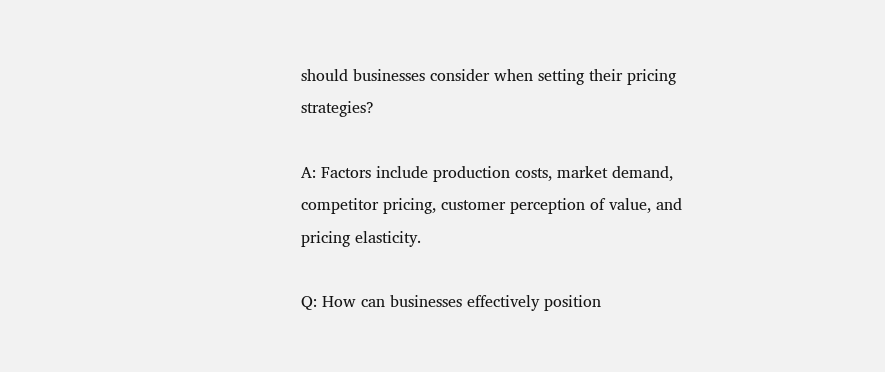should businesses consider when setting their pricing strategies?

A: Factors include production costs, market demand, competitor pricing, customer perception of value, and pricing elasticity.

Q: How can businesses effectively position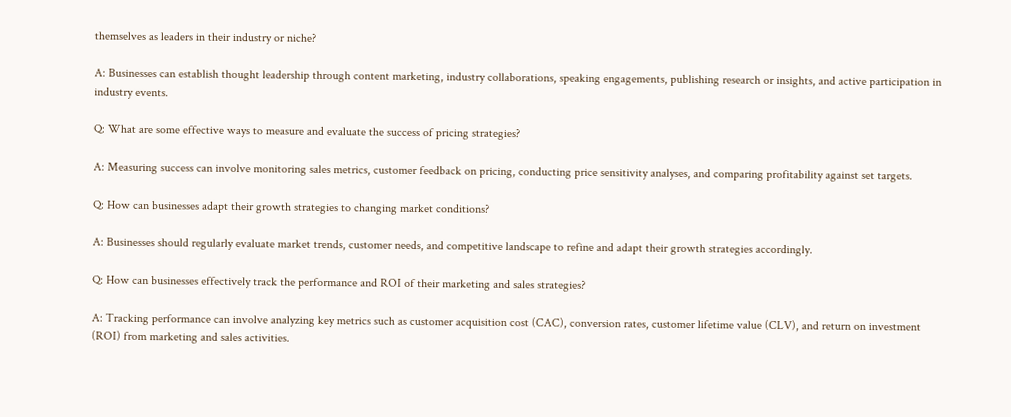themselves as leaders in their industry or niche?

A: Businesses can establish thought leadership through content marketing, industry collaborations, speaking engagements, publishing research or insights, and active participation in industry events.

Q: What are some effective ways to measure and evaluate the success of pricing strategies?

A: Measuring success can involve monitoring sales metrics, customer feedback on pricing, conducting price sensitivity analyses, and comparing profitability against set targets.

Q: How can businesses adapt their growth strategies to changing market conditions?

A: Businesses should regularly evaluate market trends, customer needs, and competitive landscape to refine and adapt their growth strategies accordingly.

Q: How can businesses effectively track the performance and ROI of their marketing and sales strategies?

A: Tracking performance can involve analyzing key metrics such as customer acquisition cost (CAC), conversion rates, customer lifetime value (CLV), and return on investment (ROI) from marketing and sales activities.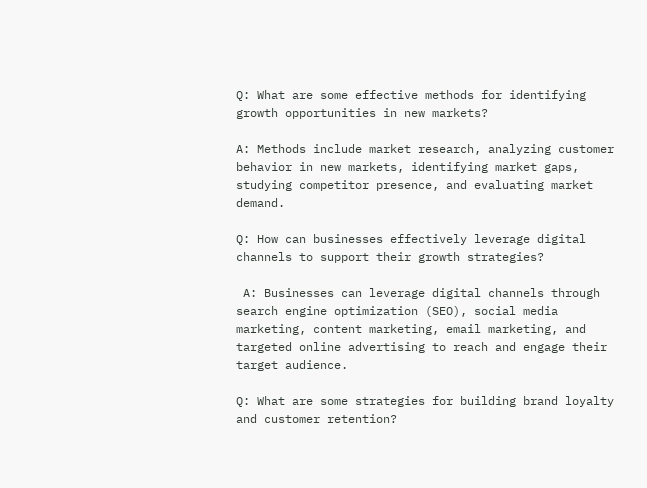Q: What are some effective methods for identifying growth opportunities in new markets?

A: Methods include market research, analyzing customer behavior in new markets, identifying market gaps, studying competitor presence, and evaluating market demand.

Q: How can businesses effectively leverage digital channels to support their growth strategies?

 A: Businesses can leverage digital channels through search engine optimization (SEO), social media marketing, content marketing, email marketing, and targeted online advertising to reach and engage their target audience.

Q: What are some strategies for building brand loyalty and customer retention?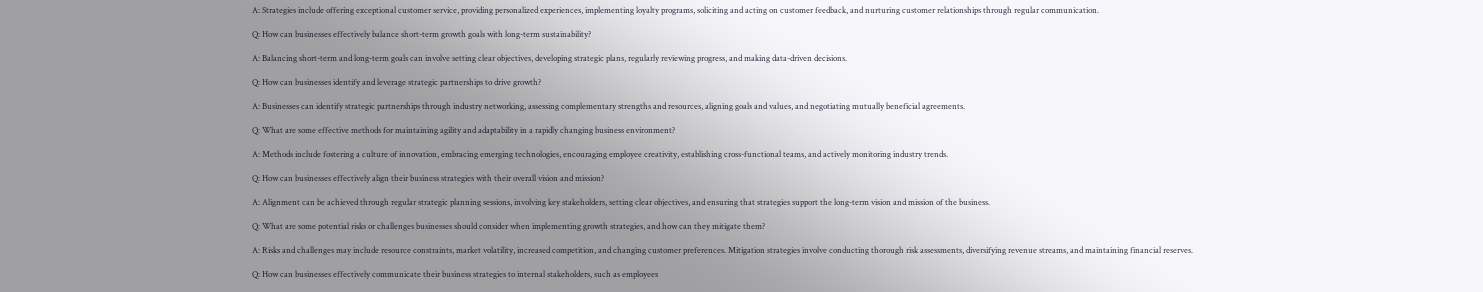A: Strategies include offering exceptional customer service, providing personalized experiences, implementing loyalty programs, soliciting and acting on customer feedback, and nurturing customer relationships through regular communication.

Q: How can businesses effectively balance short-term growth goals with long-term sustainability?

A: Balancing short-term and long-term goals can involve setting clear objectives, developing strategic plans, regularly reviewing progress, and making data-driven decisions.

Q: How can businesses identify and leverage strategic partnerships to drive growth?

A: Businesses can identify strategic partnerships through industry networking, assessing complementary strengths and resources, aligning goals and values, and negotiating mutually beneficial agreements.

Q: What are some effective methods for maintaining agility and adaptability in a rapidly changing business environment?

A: Methods include fostering a culture of innovation, embracing emerging technologies, encouraging employee creativity, establishing cross-functional teams, and actively monitoring industry trends.

Q: How can businesses effectively align their business strategies with their overall vision and mission?

A: Alignment can be achieved through regular strategic planning sessions, involving key stakeholders, setting clear objectives, and ensuring that strategies support the long-term vision and mission of the business.

Q: What are some potential risks or challenges businesses should consider when implementing growth strategies, and how can they mitigate them?

A: Risks and challenges may include resource constraints, market volatility, increased competition, and changing customer preferences. Mitigation strategies involve conducting thorough risk assessments, diversifying revenue streams, and maintaining financial reserves.

Q: How can businesses effectively communicate their business strategies to internal stakeholders, such as employees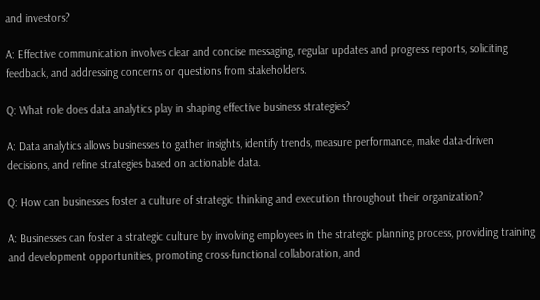and investors?

A: Effective communication involves clear and concise messaging, regular updates and progress reports, soliciting feedback, and addressing concerns or questions from stakeholders.

Q: What role does data analytics play in shaping effective business strategies?

A: Data analytics allows businesses to gather insights, identify trends, measure performance, make data-driven decisions, and refine strategies based on actionable data.

Q: How can businesses foster a culture of strategic thinking and execution throughout their organization?

A: Businesses can foster a strategic culture by involving employees in the strategic planning process, providing training and development opportunities, promoting cross-functional collaboration, and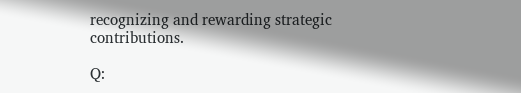recognizing and rewarding strategic contributions.

Q: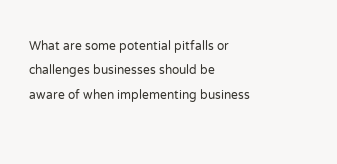What are some potential pitfalls or challenges businesses should be aware of when implementing business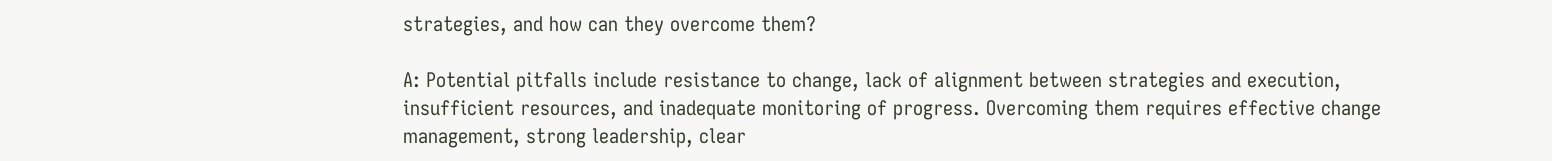strategies, and how can they overcome them?

A: Potential pitfalls include resistance to change, lack of alignment between strategies and execution, insufficient resources, and inadequate monitoring of progress. Overcoming them requires effective change management, strong leadership, clear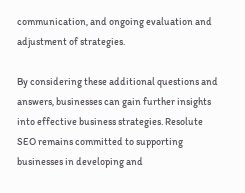communication, and ongoing evaluation and adjustment of strategies.

By considering these additional questions and answers, businesses can gain further insights into effective business strategies. Resolute SEO remains committed to supporting businesses in developing and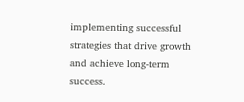implementing successful strategies that drive growth and achieve long-term success.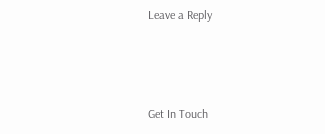Leave a Reply



Get In Touch